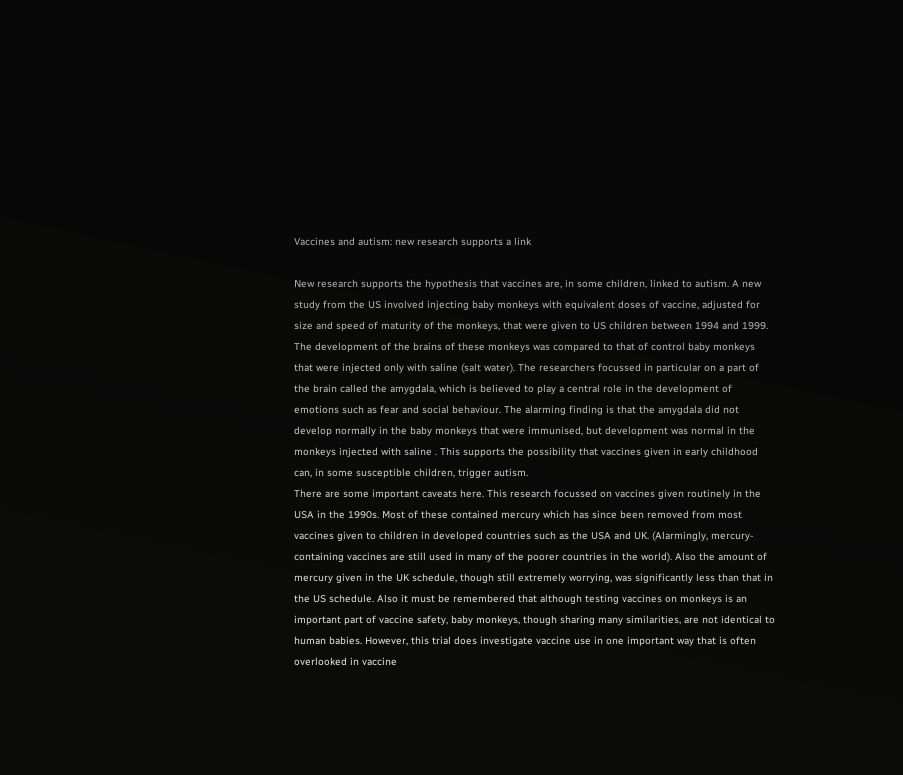Vaccines and autism: new research supports a link

New research supports the hypothesis that vaccines are, in some children, linked to autism. A new study from the US involved injecting baby monkeys with equivalent doses of vaccine, adjusted for size and speed of maturity of the monkeys, that were given to US children between 1994 and 1999. The development of the brains of these monkeys was compared to that of control baby monkeys that were injected only with saline (salt water). The researchers focussed in particular on a part of the brain called the amygdala, which is believed to play a central role in the development of emotions such as fear and social behaviour. The alarming finding is that the amygdala did not develop normally in the baby monkeys that were immunised, but development was normal in the monkeys injected with saline . This supports the possibility that vaccines given in early childhood can, in some susceptible children, trigger autism.
There are some important caveats here. This research focussed on vaccines given routinely in the USA in the 1990s. Most of these contained mercury which has since been removed from most vaccines given to children in developed countries such as the USA and UK. (Alarmingly, mercury-containing vaccines are still used in many of the poorer countries in the world). Also the amount of mercury given in the UK schedule, though still extremely worrying, was significantly less than that in the US schedule. Also it must be remembered that although testing vaccines on monkeys is an important part of vaccine safety, baby monkeys, though sharing many similarities, are not identical to human babies. However, this trial does investigate vaccine use in one important way that is often overlooked in vaccine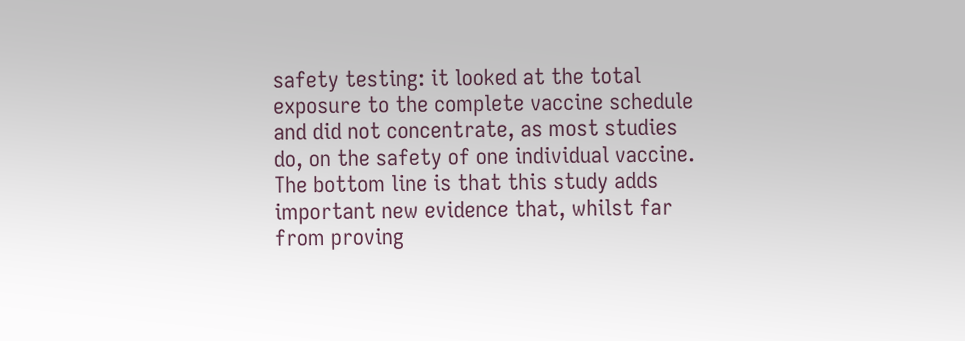safety testing: it looked at the total exposure to the complete vaccine schedule and did not concentrate, as most studies do, on the safety of one individual vaccine.
The bottom line is that this study adds important new evidence that, whilst far from proving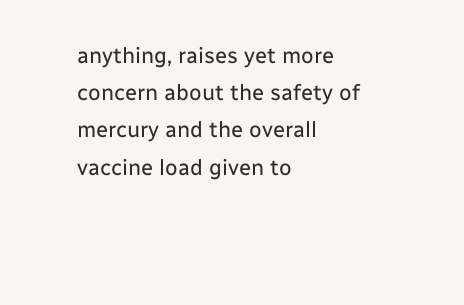anything, raises yet more concern about the safety of mercury and the overall vaccine load given to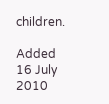children.

Added 16 July 2010